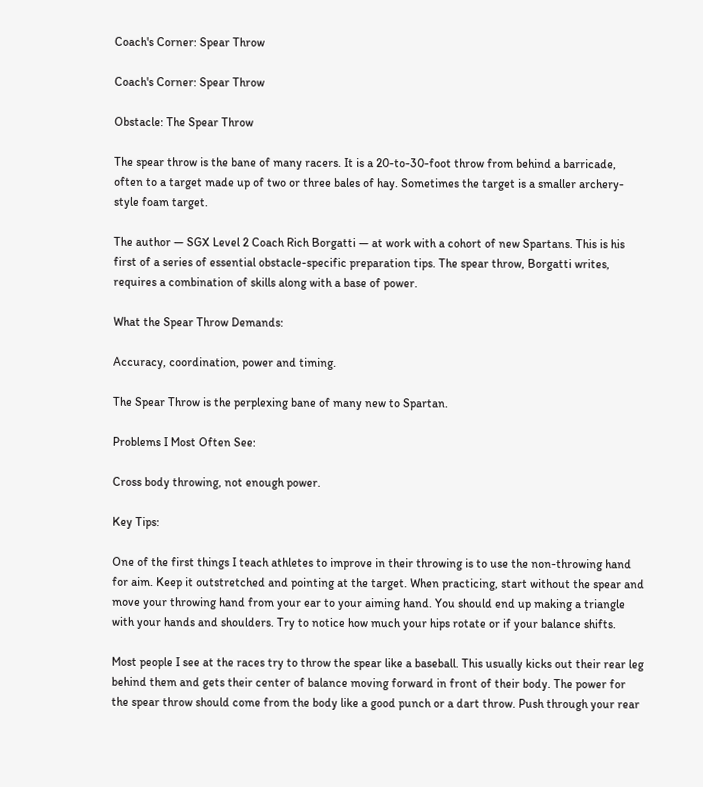Coach's Corner: Spear Throw

Coach's Corner: Spear Throw

Obstacle: The Spear Throw

The spear throw is the bane of many racers. It is a 20-to-30-foot throw from behind a barricade, often to a target made up of two or three bales of hay. Sometimes the target is a smaller archery-style foam target.

The author — SGX Level 2 Coach Rich Borgatti — at work with a cohort of new Spartans. This is his first of a series of essential obstacle-specific preparation tips. The spear throw, Borgatti writes, requires a combination of skills along with a base of power.

What the Spear Throw Demands:

Accuracy, coordination, power and timing.

The Spear Throw is the perplexing bane of many new to Spartan.

Problems I Most Often See:

Cross body throwing, not enough power.

Key Tips:

One of the first things I teach athletes to improve in their throwing is to use the non-throwing hand for aim. Keep it outstretched and pointing at the target. When practicing, start without the spear and move your throwing hand from your ear to your aiming hand. You should end up making a triangle with your hands and shoulders. Try to notice how much your hips rotate or if your balance shifts.

Most people I see at the races try to throw the spear like a baseball. This usually kicks out their rear leg behind them and gets their center of balance moving forward in front of their body. The power for the spear throw should come from the body like a good punch or a dart throw. Push through your rear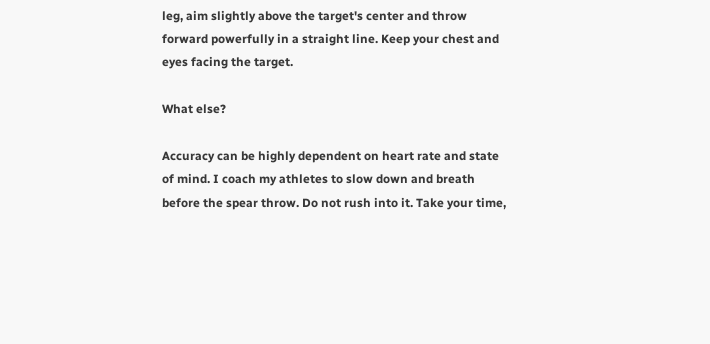leg, aim slightly above the target's center and throw forward powerfully in a straight line. Keep your chest and eyes facing the target.

What else?

Accuracy can be highly dependent on heart rate and state of mind. I coach my athletes to slow down and breath before the spear throw. Do not rush into it. Take your time,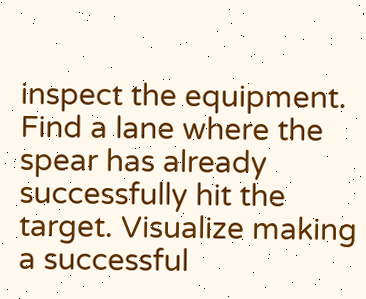inspect the equipment. Find a lane where the spear has already successfully hit the target. Visualize making a successful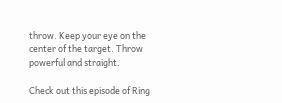throw. Keep your eye on the center of the target. Throw powerful and straight.

Check out this episode of Ring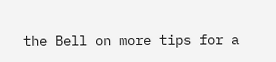the Bell on more tips for a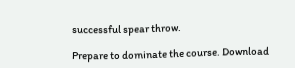successful spear throw.

Prepare to dominate the course. Download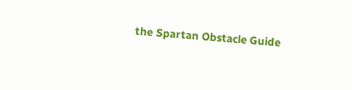the Spartan Obstacle Guide